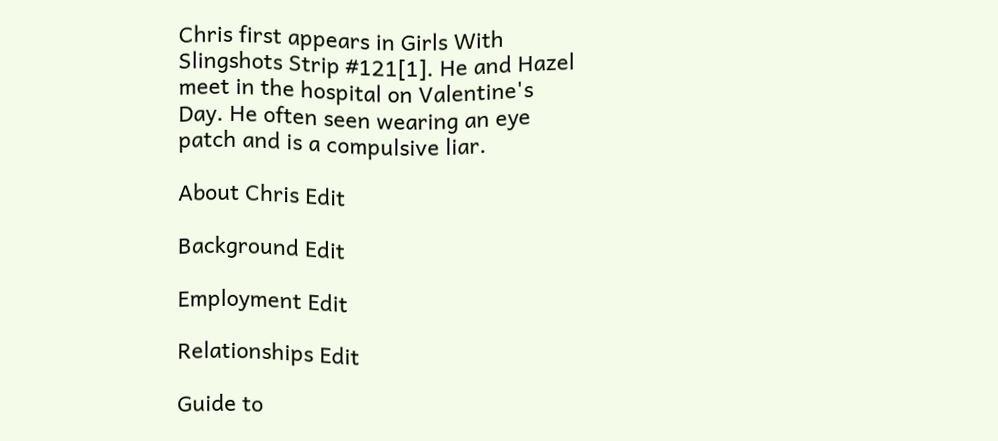Chris first appears in Girls With Slingshots Strip #121[1]. He and Hazel meet in the hospital on Valentine's Day. He often seen wearing an eye patch and is a compulsive liar.

About Chris Edit

Background Edit

Employment Edit

Relationships Edit

Guide to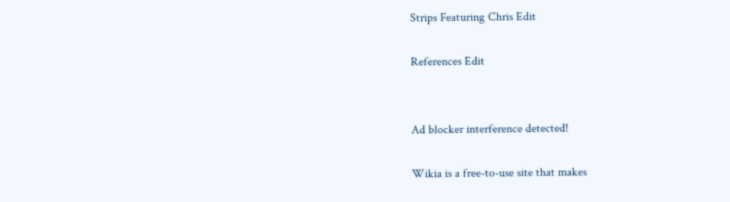Strips Featuring Chris Edit

References Edit


Ad blocker interference detected!

Wikia is a free-to-use site that makes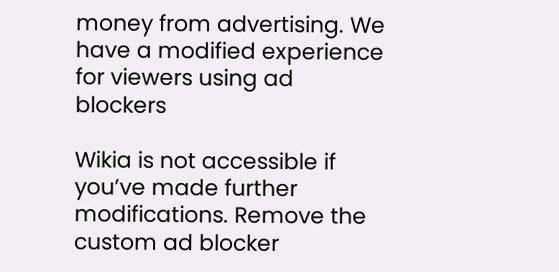money from advertising. We have a modified experience for viewers using ad blockers

Wikia is not accessible if you’ve made further modifications. Remove the custom ad blocker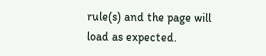rule(s) and the page will load as expected.